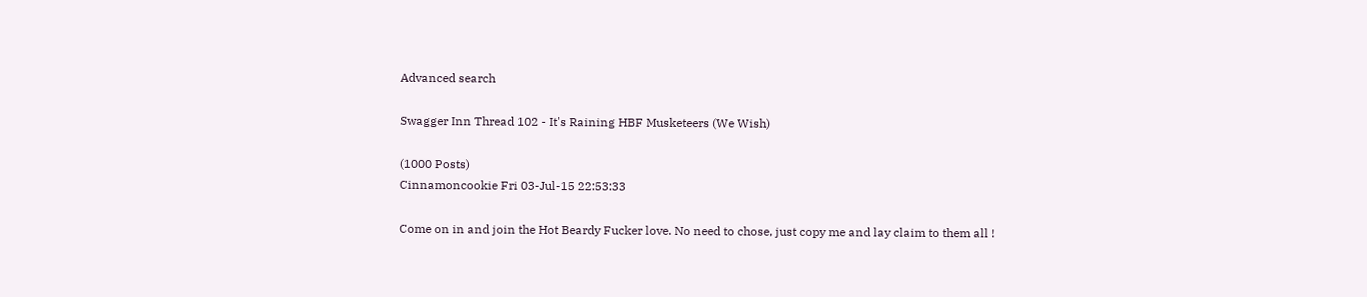Advanced search

Swagger Inn Thread 102 - It's Raining HBF Musketeers (We Wish)

(1000 Posts)
Cinnamoncookie Fri 03-Jul-15 22:53:33

Come on in and join the Hot Beardy Fucker love. No need to chose, just copy me and lay claim to them all !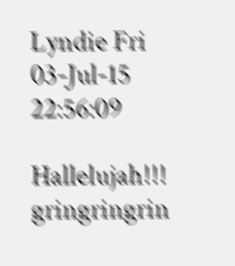Lyndie Fri 03-Jul-15 22:56:09

Hallelujah!!! gringringrin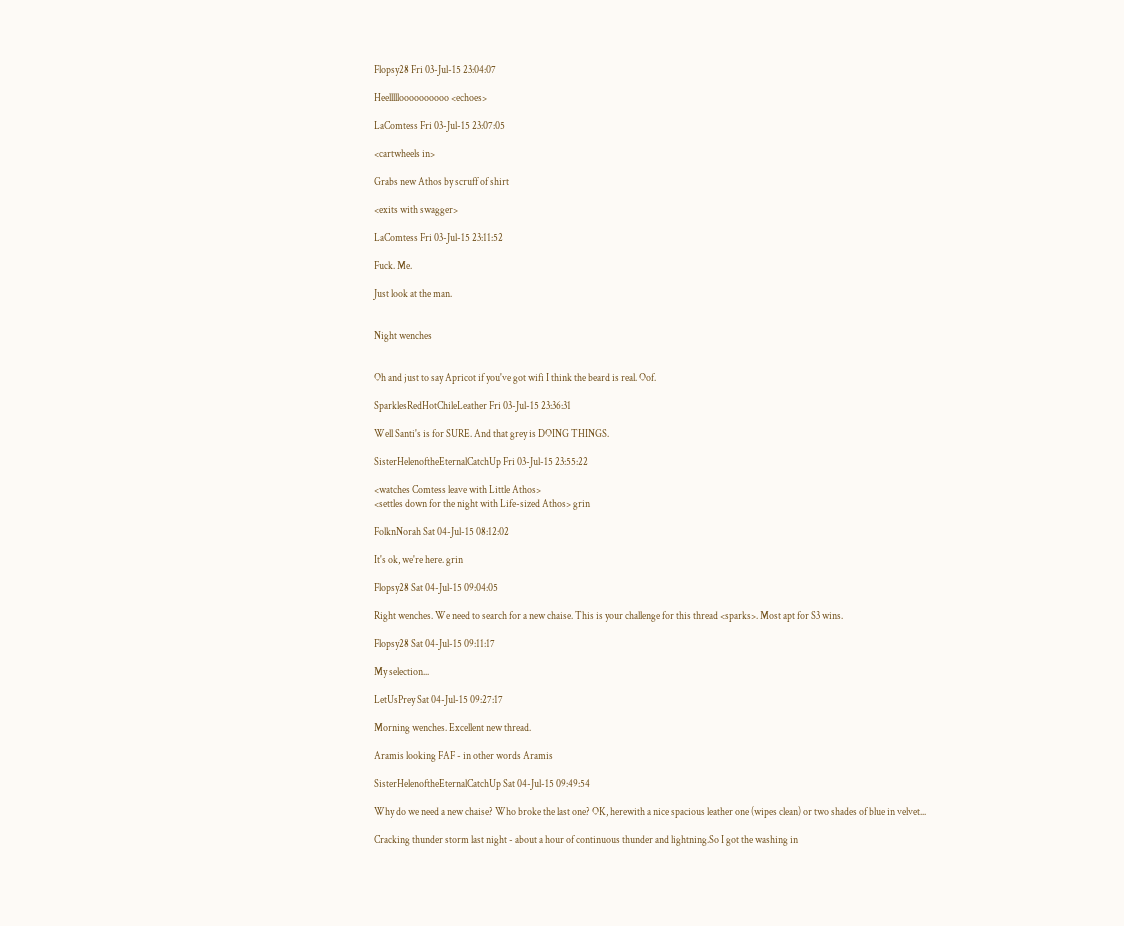Flopsy28 Fri 03-Jul-15 23:04:07

Heellllloooooooooo <echoes>

LaComtess Fri 03-Jul-15 23:07:05

<cartwheels in>

Grabs new Athos by scruff of shirt

<exits with swagger>

LaComtess Fri 03-Jul-15 23:11:52

Fuck. Me.

Just look at the man.


Night wenches


Oh and just to say Apricot if you've got wifi I think the beard is real. Oof.

SparklesRedHotChileLeather Fri 03-Jul-15 23:36:31

Well Santi's is for SURE. And that grey is DOING THINGS.

SisterHelenoftheEternalCatchUp Fri 03-Jul-15 23:55:22

<watches Comtess leave with Little Athos>
<settles down for the night with Life-sized Athos> grin

FolknNorah Sat 04-Jul-15 08:12:02

It's ok, we're here. grin

Flopsy28 Sat 04-Jul-15 09:04:05

Right wenches. We need to search for a new chaise. This is your challenge for this thread <sparks>. Most apt for S3 wins.

Flopsy28 Sat 04-Jul-15 09:11:17

My selection...

LetUsPrey Sat 04-Jul-15 09:27:17

Morning wenches. Excellent new thread.

Aramis looking FAF - in other words Aramis

SisterHelenoftheEternalCatchUp Sat 04-Jul-15 09:49:54

Why do we need a new chaise? Who broke the last one? OK, herewith a nice spacious leather one (wipes clean) or two shades of blue in velvet...

Cracking thunder storm last night - about a hour of continuous thunder and lightning.So I got the washing in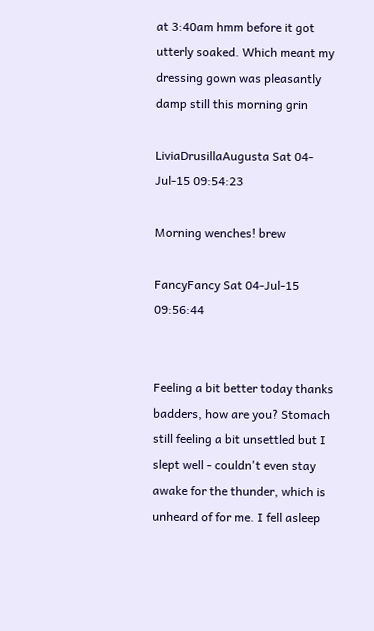at 3:40am hmm before it got utterly soaked. Which meant my dressing gown was pleasantly damp still this morning grin

LiviaDrusillaAugusta Sat 04-Jul-15 09:54:23

Morning wenches! brew

FancyFancy Sat 04-Jul-15 09:56:44


Feeling a bit better today thanks badders, how are you? Stomach still feeling a bit unsettled but I slept well - couldn't even stay awake for the thunder, which is unheard of for me. I fell asleep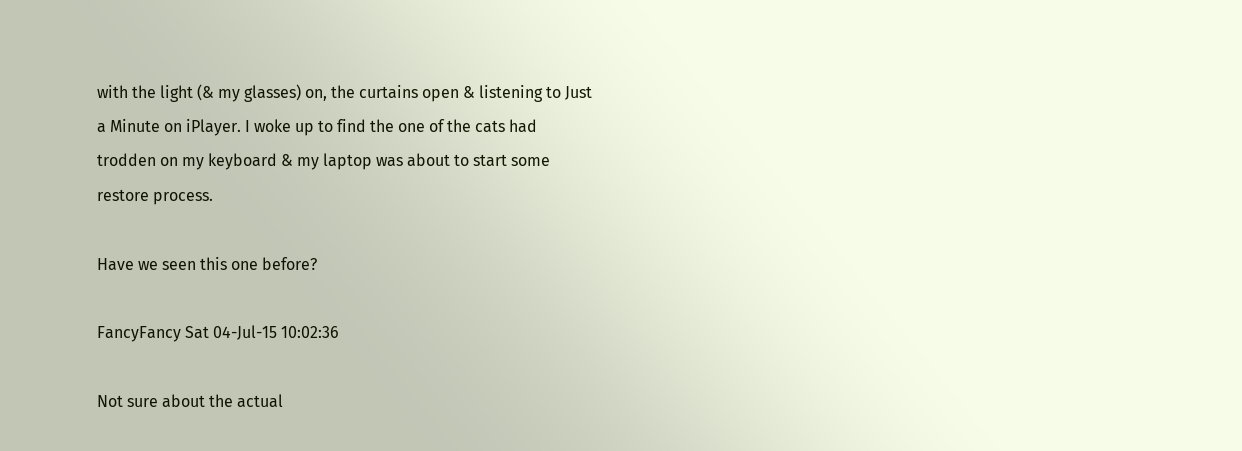with the light (& my glasses) on, the curtains open & listening to Just a Minute on iPlayer. I woke up to find the one of the cats had trodden on my keyboard & my laptop was about to start some restore process.

Have we seen this one before?

FancyFancy Sat 04-Jul-15 10:02:36

Not sure about the actual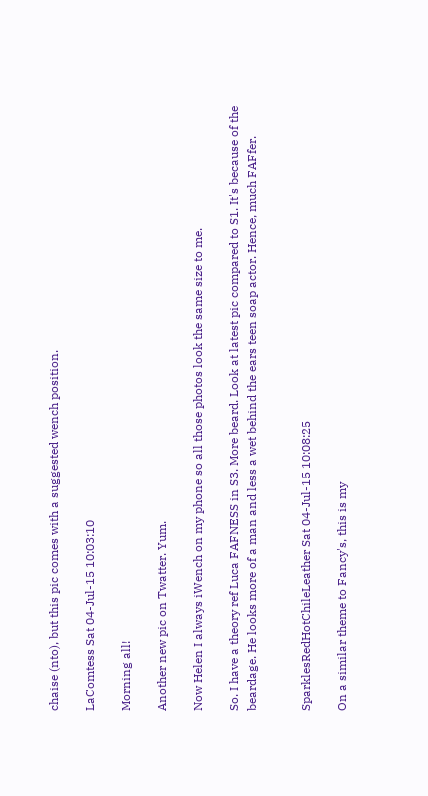chaise (nto), but this pic comes with a suggested wench position.

LaComtess Sat 04-Jul-15 10:03:10

Morning all!

Another new pic on Twatter. Yum.

Now Helen I always iWench on my phone so all those photos look the same size to me.

So. I have a theory ref Luca FAFNESS in S3. More beard. Look at latest pic compared to S1. It's because of the beardage. He looks more of a man and less a wet behind the ears teen soap actor. Hence, much FAFfer.


SparklesRedHotChileLeather Sat 04-Jul-15 10:08:25

On a similar theme to Fancy's, this is my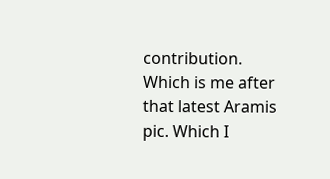contribution. Which is me after that latest Aramis pic. Which I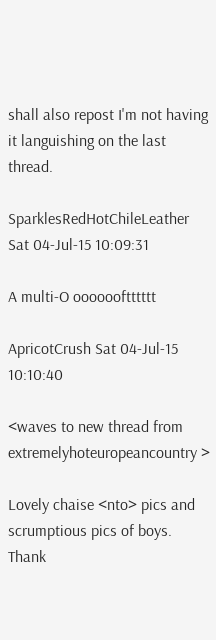shall also repost I'm not having it languishing on the last thread.

SparklesRedHotChileLeather Sat 04-Jul-15 10:09:31

A multi-O ooooooftttttt

ApricotCrush Sat 04-Jul-15 10:10:40

<waves to new thread from extremelyhoteuropeancountry >

Lovely chaise <nto> pics and scrumptious pics of boys. Thank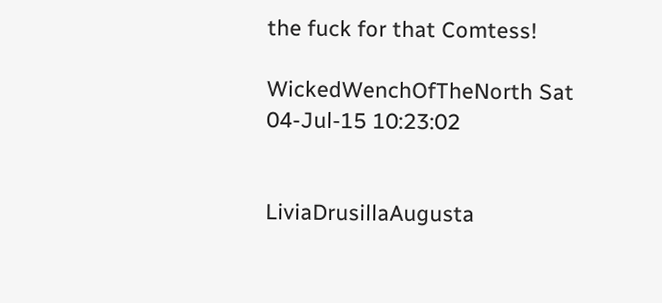the fuck for that Comtess!

WickedWenchOfTheNorth Sat 04-Jul-15 10:23:02


LiviaDrusillaAugusta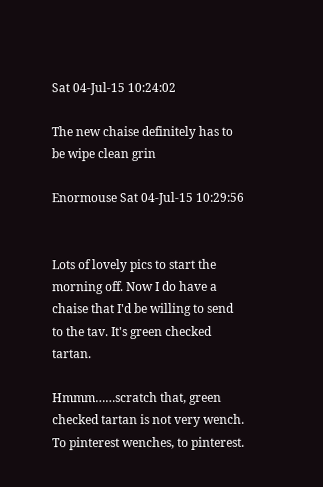Sat 04-Jul-15 10:24:02

The new chaise definitely has to be wipe clean grin

Enormouse Sat 04-Jul-15 10:29:56


Lots of lovely pics to start the morning off. Now I do have a chaise that I'd be willing to send to the tav. It's green checked tartan.

Hmmm……scratch that, green checked tartan is not very wench.
To pinterest wenches, to pinterest.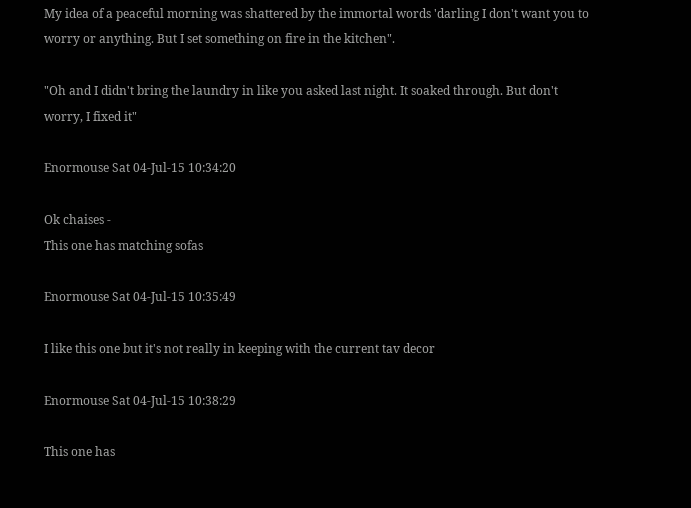My idea of a peaceful morning was shattered by the immortal words 'darling I don't want you to worry or anything. But I set something on fire in the kitchen".

"Oh and I didn't bring the laundry in like you asked last night. It soaked through. But don't worry, I fixed it"

Enormouse Sat 04-Jul-15 10:34:20

Ok chaises -
This one has matching sofas

Enormouse Sat 04-Jul-15 10:35:49

I like this one but it's not really in keeping with the current tav decor

Enormouse Sat 04-Jul-15 10:38:29

This one has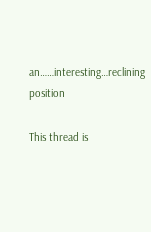an……interesting…reclining position

This thread is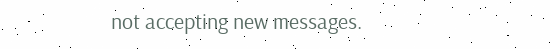not accepting new messages.